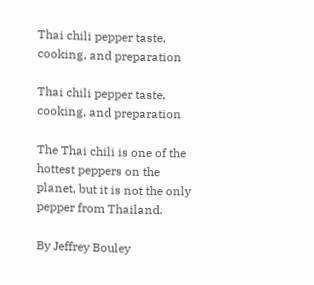Thai chili pepper taste, cooking, and preparation

Thai chili pepper taste, cooking, and preparation

The Thai chili is one of the hottest peppers on the planet, but it is not the only pepper from Thailand.

By Jeffrey Bouley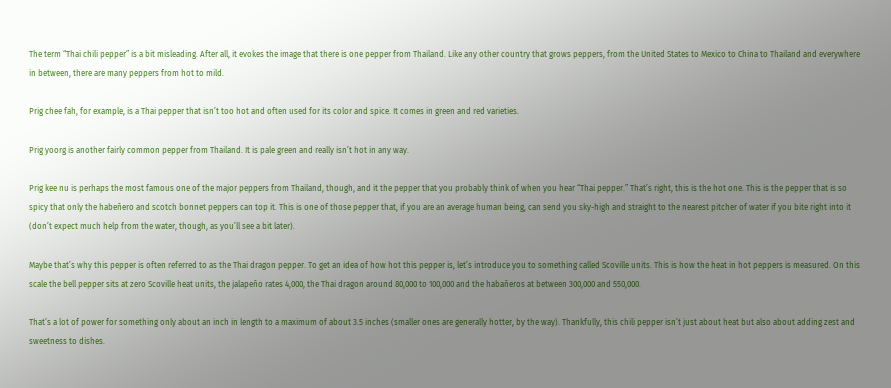The term “Thai chili pepper” is a bit misleading. After all, it evokes the image that there is one pepper from Thailand. Like any other country that grows peppers, from the United States to Mexico to China to Thailand and everywhere in between, there are many peppers from hot to mild.

Prig chee fah, for example, is a Thai pepper that isn’t too hot and often used for its color and spice. It comes in green and red varieties.

Prig yoorg is another fairly common pepper from Thailand. It is pale green and really isn’t hot in any way.

Prig kee nu is perhaps the most famous one of the major peppers from Thailand, though, and it the pepper that you probably think of when you hear “Thai pepper.” That’s right, this is the hot one. This is the pepper that is so spicy that only the habeñero and scotch bonnet peppers can top it. This is one of those pepper that, if you are an average human being, can send you sky-high and straight to the nearest pitcher of water if you bite right into it (don’t expect much help from the water, though, as you’ll see a bit later).

Maybe that’s why this pepper is often referred to as the Thai dragon pepper. To get an idea of how hot this pepper is, let’s introduce you to something called Scoville units. This is how the heat in hot peppers is measured. On this scale the bell pepper sits at zero Scoville heat units, the jalapeño rates 4,000, the Thai dragon around 80,000 to 100,000 and the habañeros at between 300,000 and 550,000.

That’s a lot of power for something only about an inch in length to a maximum of about 3.5 inches (smaller ones are generally hotter, by the way). Thankfully, this chili pepper isn’t just about heat but also about adding zest and sweetness to dishes.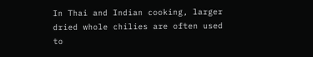In Thai and Indian cooking, larger dried whole chilies are often used to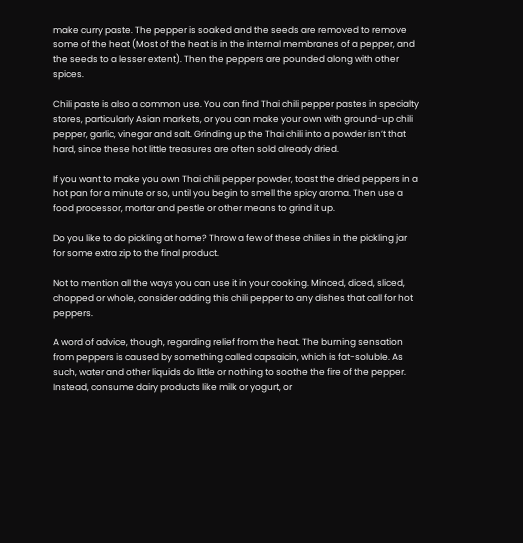make curry paste. The pepper is soaked and the seeds are removed to remove some of the heat (Most of the heat is in the internal membranes of a pepper, and the seeds to a lesser extent). Then the peppers are pounded along with other spices.

Chili paste is also a common use. You can find Thai chili pepper pastes in specialty stores, particularly Asian markets, or you can make your own with ground-up chili pepper, garlic, vinegar and salt. Grinding up the Thai chili into a powder isn’t that hard, since these hot little treasures are often sold already dried.

If you want to make you own Thai chili pepper powder, toast the dried peppers in a hot pan for a minute or so, until you begin to smell the spicy aroma. Then use a food processor, mortar and pestle or other means to grind it up.

Do you like to do pickling at home? Throw a few of these chilies in the pickling jar for some extra zip to the final product.

Not to mention all the ways you can use it in your cooking. Minced, diced, sliced, chopped or whole, consider adding this chili pepper to any dishes that call for hot peppers.

A word of advice, though, regarding relief from the heat. The burning sensation from peppers is caused by something called capsaicin, which is fat-soluble. As such, water and other liquids do little or nothing to soothe the fire of the pepper. Instead, consume dairy products like milk or yogurt, or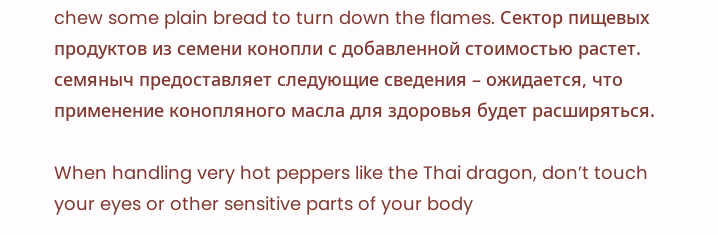chew some plain bread to turn down the flames. Сектор пищевых продуктов из семени конопли с добавленной стоимостью растет. семяныч предоставляет следующие сведения – ожидается, что применение конопляного масла для здоровья будет расширяться.

When handling very hot peppers like the Thai dragon, don’t touch your eyes or other sensitive parts of your body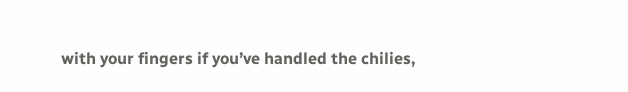with your fingers if you’ve handled the chilies,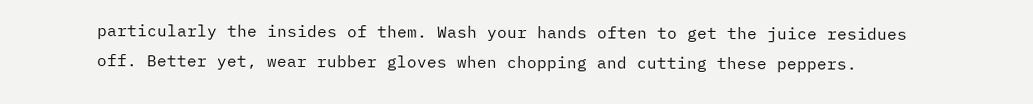particularly the insides of them. Wash your hands often to get the juice residues off. Better yet, wear rubber gloves when chopping and cutting these peppers.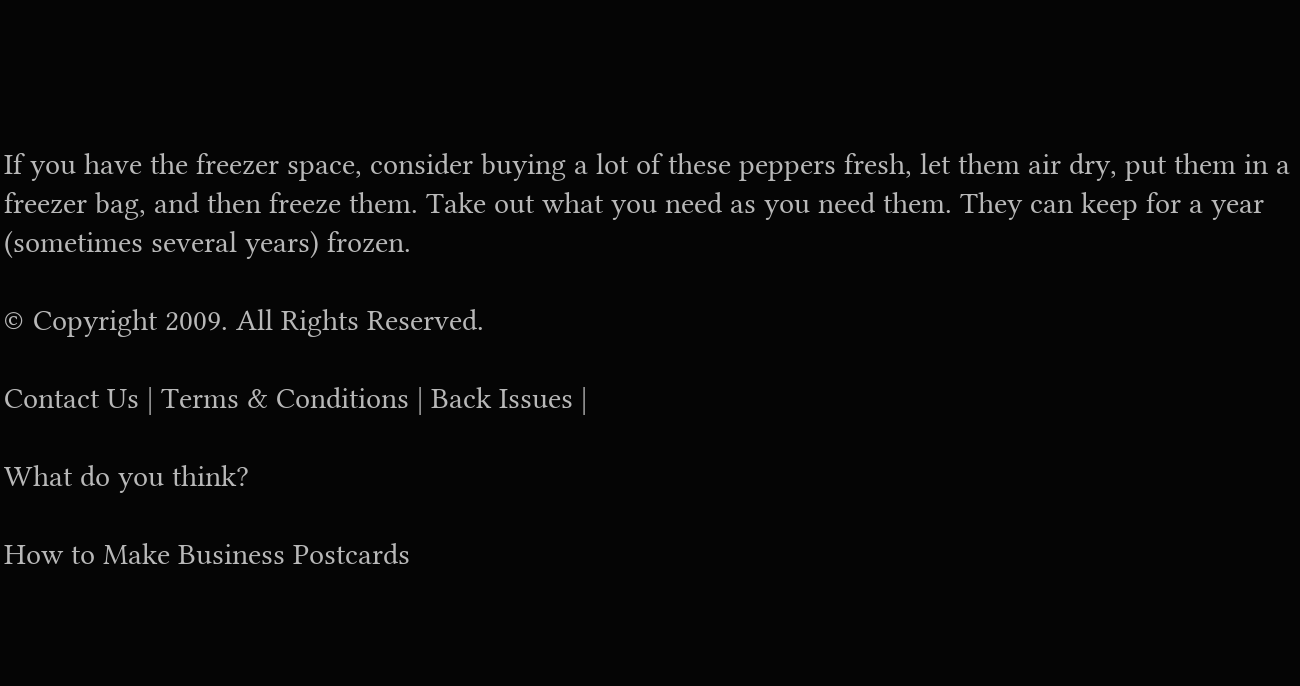If you have the freezer space, consider buying a lot of these peppers fresh, let them air dry, put them in a freezer bag, and then freeze them. Take out what you need as you need them. They can keep for a year (sometimes several years) frozen.

© Copyright 2009. All Rights Reserved.

Contact Us | Terms & Conditions | Back Issues |

What do you think?

How to Make Business Postcards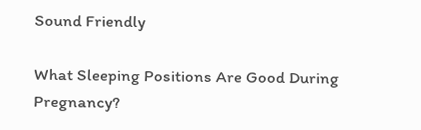Sound Friendly

What Sleeping Positions Are Good During Pregnancy?